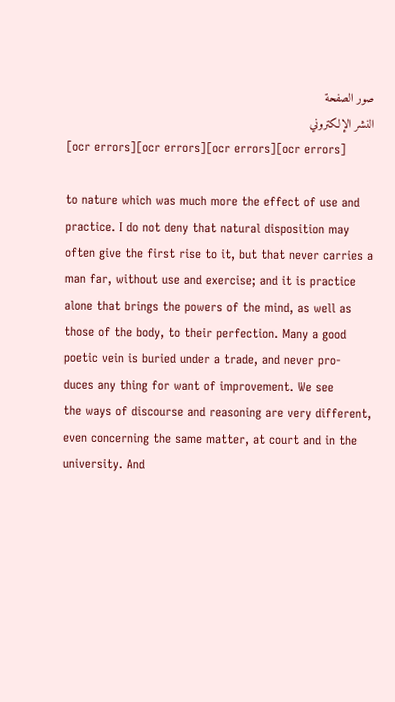صور الصفحة
النشر الإلكتروني
[ocr errors][ocr errors][ocr errors][ocr errors]

to nature which was much more the effect of use and
practice. I do not deny that natural disposition may
often give the first rise to it, but that never carries a
man far, without use and exercise; and it is practice
alone that brings the powers of the mind, as well as
those of the body, to their perfection. Many a good
poetic vein is buried under a trade, and never pro-
duces any thing for want of improvement. We see
the ways of discourse and reasoning are very different,
even concerning the same matter, at court and in the
university. And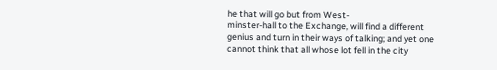he that will go but from West-
minster-hall to the Exchange, will find a different
genius and turn in their ways of talking; and yet one
cannot think that all whose lot fell in the city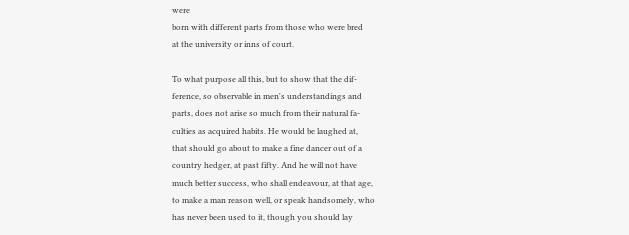were
born with different parts from those who were bred
at the university or inns of court.

To what purpose all this, but to show that the dif-
ference, so observable in men's understandings and
parts, does not arise so much from their natural fa-
culties as acquired habits. He would be laughed at,
that should go about to make a fine dancer out of a
country hedger, at past fifty. And he will not have
much better success, who shall endeavour, at that age,
to make a man reason well, or speak handsomely, who
has never been used to it, though you should lay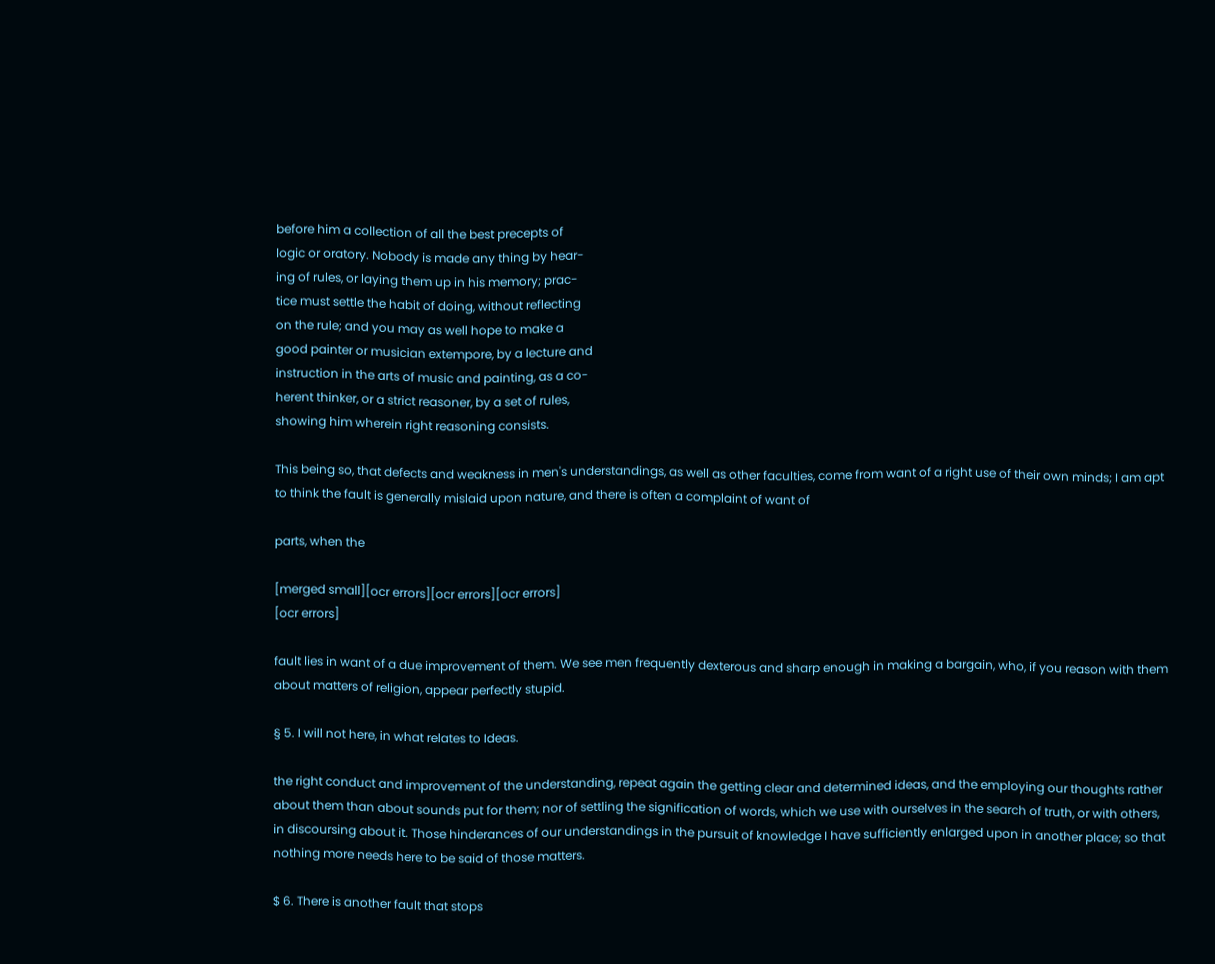before him a collection of all the best precepts of
logic or oratory. Nobody is made any thing by hear-
ing of rules, or laying them up in his memory; prac-
tice must settle the habit of doing, without reflecting
on the rule; and you may as well hope to make a
good painter or musician extempore, by a lecture and
instruction in the arts of music and painting, as a co-
herent thinker, or a strict reasoner, by a set of rules,
showing him wherein right reasoning consists.

This being so, that defects and weakness in men's understandings, as well as other faculties, come from want of a right use of their own minds; I am apt to think the fault is generally mislaid upon nature, and there is often a complaint of want of

parts, when the

[merged small][ocr errors][ocr errors][ocr errors]
[ocr errors]

fault lies in want of a due improvement of them. We see men frequently dexterous and sharp enough in making a bargain, who, if you reason with them about matters of religion, appear perfectly stupid.

§ 5. I will not here, in what relates to Ideas.

the right conduct and improvement of the understanding, repeat again the getting clear and determined ideas, and the employing our thoughts rather about them than about sounds put for them; nor of settling the signification of words, which we use with ourselves in the search of truth, or with others, in discoursing about it. Those hinderances of our understandings in the pursuit of knowledge I have sufficiently enlarged upon in another place; so that nothing more needs here to be said of those matters.

$ 6. There is another fault that stops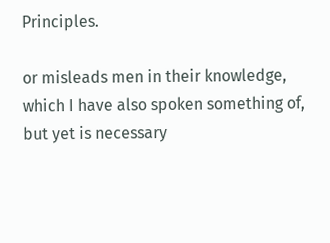Principles.

or misleads men in their knowledge, which I have also spoken something of, but yet is necessary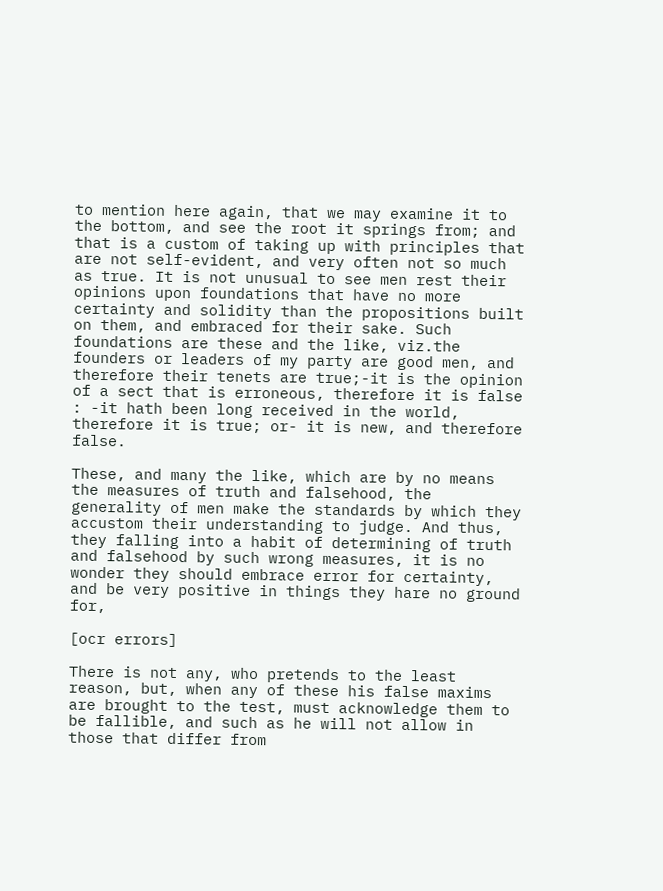to mention here again, that we may examine it to the bottom, and see the root it springs from; and that is a custom of taking up with principles that are not self-evident, and very often not so much as true. It is not unusual to see men rest their opinions upon foundations that have no more certainty and solidity than the propositions built on them, and embraced for their sake. Such foundations are these and the like, viz.the founders or leaders of my party are good men, and therefore their tenets are true;-it is the opinion of a sect that is erroneous, therefore it is false : -it hath been long received in the world, therefore it is true; or- it is new, and therefore false.

These, and many the like, which are by no means the measures of truth and falsehood, the generality of men make the standards by which they accustom their understanding to judge. And thus, they falling into a habit of determining of truth and falsehood by such wrong measures, it is no wonder they should embrace error for certainty, and be very positive in things they hare no ground for,

[ocr errors]

There is not any, who pretends to the least reason, but, when any of these his false maxims are brought to the test, must acknowledge them to be fallible, and such as he will not allow in those that differ from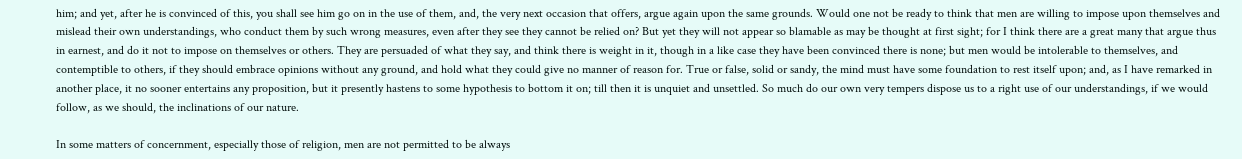him; and yet, after he is convinced of this, you shall see him go on in the use of them, and, the very next occasion that offers, argue again upon the same grounds. Would one not be ready to think that men are willing to impose upon themselves and mislead their own understandings, who conduct them by such wrong measures, even after they see they cannot be relied on? But yet they will not appear so blamable as may be thought at first sight; for I think there are a great many that argue thus in earnest, and do it not to impose on themselves or others. They are persuaded of what they say, and think there is weight in it, though in a like case they have been convinced there is none; but men would be intolerable to themselves, and contemptible to others, if they should embrace opinions without any ground, and hold what they could give no manner of reason for. True or false, solid or sandy, the mind must have some foundation to rest itself upon; and, as I have remarked in another place, it no sooner entertains any proposition, but it presently hastens to some hypothesis to bottom it on; till then it is unquiet and unsettled. So much do our own very tempers dispose us to a right use of our understandings, if we would follow, as we should, the inclinations of our nature.

In some matters of concernment, especially those of religion, men are not permitted to be always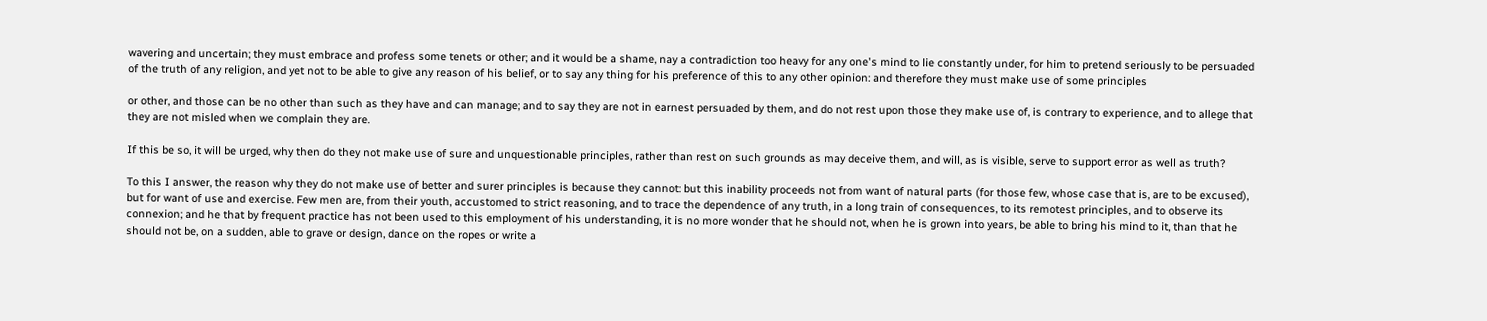wavering and uncertain; they must embrace and profess some tenets or other; and it would be a shame, nay a contradiction too heavy for any one's mind to lie constantly under, for him to pretend seriously to be persuaded of the truth of any religion, and yet not to be able to give any reason of his belief, or to say any thing for his preference of this to any other opinion: and therefore they must make use of some principles

or other, and those can be no other than such as they have and can manage; and to say they are not in earnest persuaded by them, and do not rest upon those they make use of, is contrary to experience, and to allege that they are not misled when we complain they are.

If this be so, it will be urged, why then do they not make use of sure and unquestionable principles, rather than rest on such grounds as may deceive them, and will, as is visible, serve to support error as well as truth?

To this I answer, the reason why they do not make use of better and surer principles is because they cannot: but this inability proceeds not from want of natural parts (for those few, whose case that is, are to be excused), but for want of use and exercise. Few men are, from their youth, accustomed to strict reasoning, and to trace the dependence of any truth, in a long train of consequences, to its remotest principles, and to observe its connexion; and he that by frequent practice has not been used to this employment of his understanding, it is no more wonder that he should not, when he is grown into years, be able to bring his mind to it, than that he should not be, on a sudden, able to grave or design, dance on the ropes or write a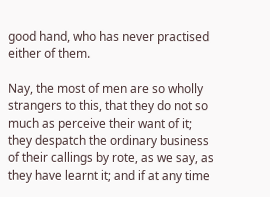good hand, who has never practised either of them.

Nay, the most of men are so wholly strangers to this, that they do not so much as perceive their want of it; they despatch the ordinary business of their callings by rote, as we say, as they have learnt it; and if at any time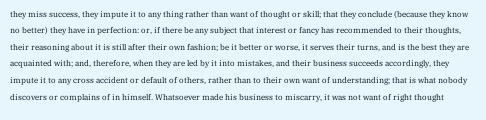they miss success, they impute it to any thing rather than want of thought or skill; that they conclude (because they know no better) they have in perfection: or, if there be any subject that interest or fancy has recommended to their thoughts, their reasoning about it is still after their own fashion; be it better or worse, it serves their turns, and is the best they are acquainted with; and, therefore, when they are led by it into mistakes, and their business succeeds accordingly, they impute it to any cross accident or default of others, rather than to their own want of understanding; that is what nobody discovers or complains of in himself. Whatsoever made his business to miscarry, it was not want of right thought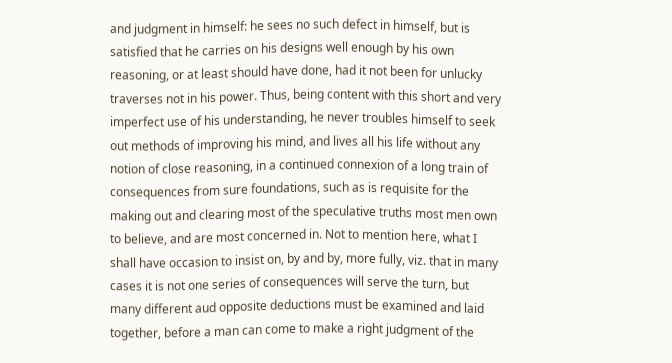and judgment in himself: he sees no such defect in himself, but is satisfied that he carries on his designs well enough by his own reasoning, or at least should have done, had it not been for unlucky traverses not in his power. Thus, being content with this short and very imperfect use of his understanding, he never troubles himself to seek out methods of improving his mind, and lives all his life without any notion of close reasoning, in a continued connexion of a long train of consequences from sure foundations, such as is requisite for the making out and clearing most of the speculative truths most men own to believe, and are most concerned in. Not to mention here, what I shall have occasion to insist on, by and by, more fully, viz. that in many cases it is not one series of consequences will serve the turn, but many different aud opposite deductions must be examined and laid together, before a man can come to make a right judgment of the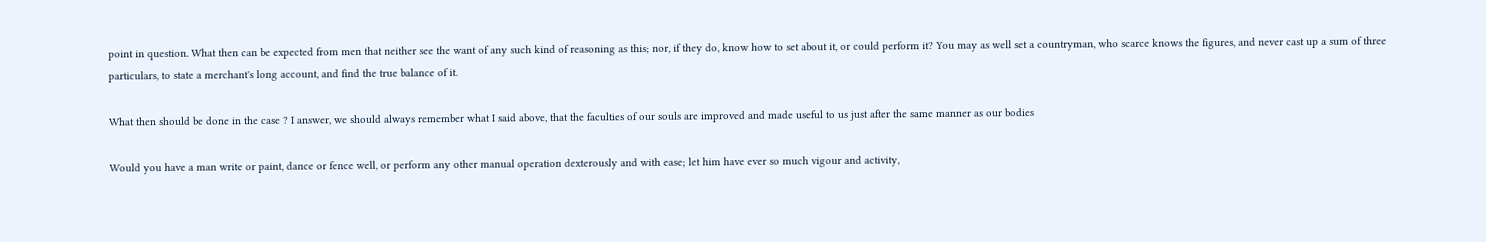point in question. What then can be expected from men that neither see the want of any such kind of reasoning as this; nor, if they do, know how to set about it, or could perform it? You may as well set a countryman, who scarce knows the figures, and never cast up a sum of three particulars, to state a merchant's long account, and find the true balance of it.

What then should be done in the case ? I answer, we should always remember what I said above, that the faculties of our souls are improved and made useful to us just after the same manner as our bodies

Would you have a man write or paint, dance or fence well, or perform any other manual operation dexterously and with ease; let him have ever so much vigour and activity,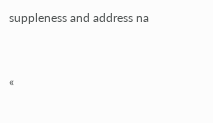suppleness and address na


«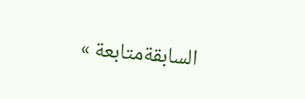السابقةمتابعة »